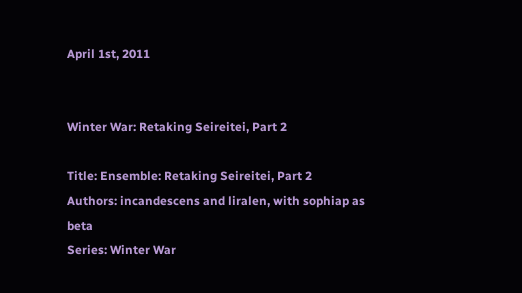April 1st, 2011


Winter War: Retaking Seireitei, Part 2

Title: Ensemble: Retaking Seireitei, Part 2
Authors: incandescens and liralen, with sophiap as beta
Series: Winter War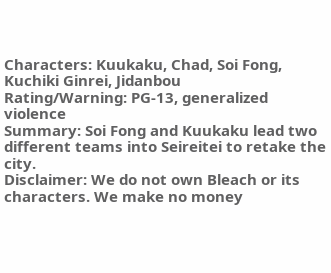Characters: Kuukaku, Chad, Soi Fong, Kuchiki Ginrei, Jidanbou
Rating/Warning: PG-13, generalized violence
Summary: Soi Fong and Kuukaku lead two different teams into Seireitei to retake the city.
Disclaimer: We do not own Bleach or its characters. We make no money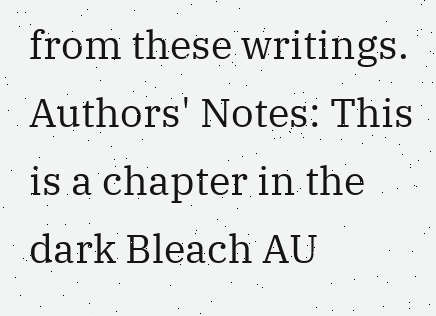from these writings.
Authors' Notes: This is a chapter in the dark Bleach AU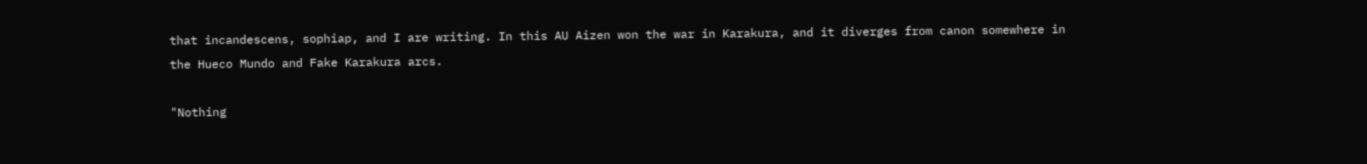that incandescens, sophiap, and I are writing. In this AU Aizen won the war in Karakura, and it diverges from canon somewhere in the Hueco Mundo and Fake Karakura arcs.

"Nothing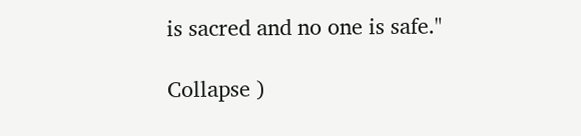is sacred and no one is safe."

Collapse )